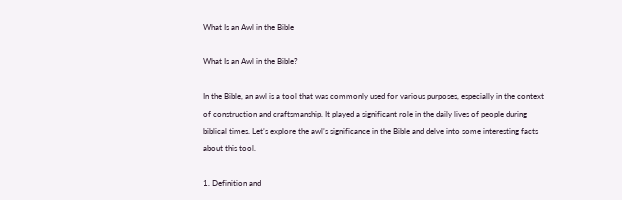What Is an Awl in the Bible

What Is an Awl in the Bible?

In the Bible, an awl is a tool that was commonly used for various purposes, especially in the context of construction and craftsmanship. It played a significant role in the daily lives of people during biblical times. Let’s explore the awl’s significance in the Bible and delve into some interesting facts about this tool.

1. Definition and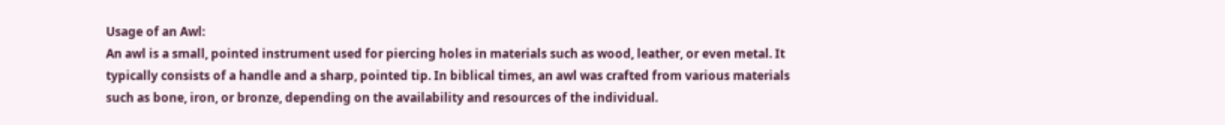Usage of an Awl:
An awl is a small, pointed instrument used for piercing holes in materials such as wood, leather, or even metal. It typically consists of a handle and a sharp, pointed tip. In biblical times, an awl was crafted from various materials such as bone, iron, or bronze, depending on the availability and resources of the individual.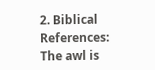2. Biblical References:
The awl is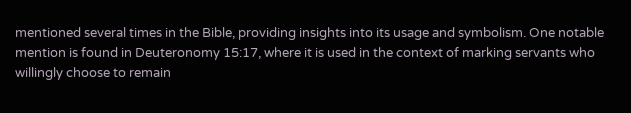mentioned several times in the Bible, providing insights into its usage and symbolism. One notable mention is found in Deuteronomy 15:17, where it is used in the context of marking servants who willingly choose to remain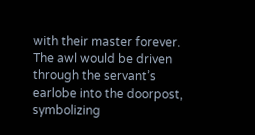with their master forever. The awl would be driven through the servant’s earlobe into the doorpost, symbolizing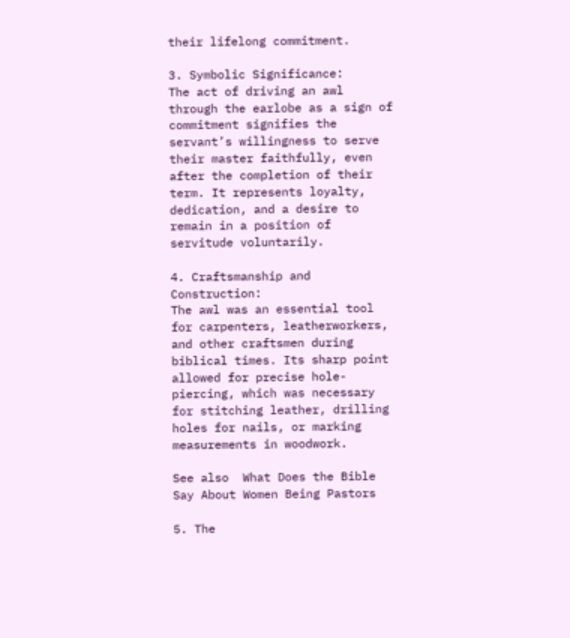their lifelong commitment.

3. Symbolic Significance:
The act of driving an awl through the earlobe as a sign of commitment signifies the servant’s willingness to serve their master faithfully, even after the completion of their term. It represents loyalty, dedication, and a desire to remain in a position of servitude voluntarily.

4. Craftsmanship and Construction:
The awl was an essential tool for carpenters, leatherworkers, and other craftsmen during biblical times. Its sharp point allowed for precise hole-piercing, which was necessary for stitching leather, drilling holes for nails, or marking measurements in woodwork.

See also  What Does the Bible Say About Women Being Pastors

5. The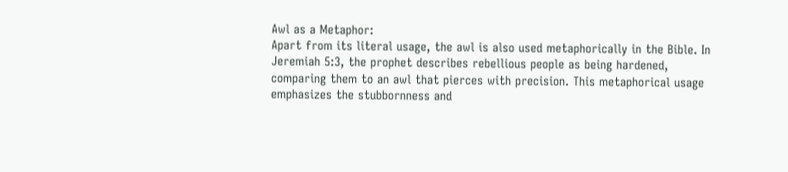Awl as a Metaphor:
Apart from its literal usage, the awl is also used metaphorically in the Bible. In Jeremiah 5:3, the prophet describes rebellious people as being hardened, comparing them to an awl that pierces with precision. This metaphorical usage emphasizes the stubbornness and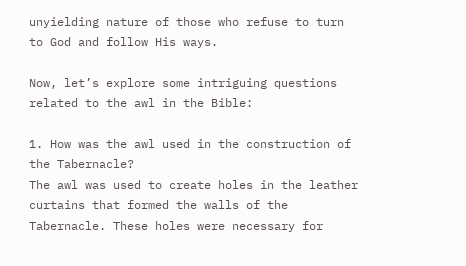unyielding nature of those who refuse to turn to God and follow His ways.

Now, let’s explore some intriguing questions related to the awl in the Bible:

1. How was the awl used in the construction of the Tabernacle?
The awl was used to create holes in the leather curtains that formed the walls of the Tabernacle. These holes were necessary for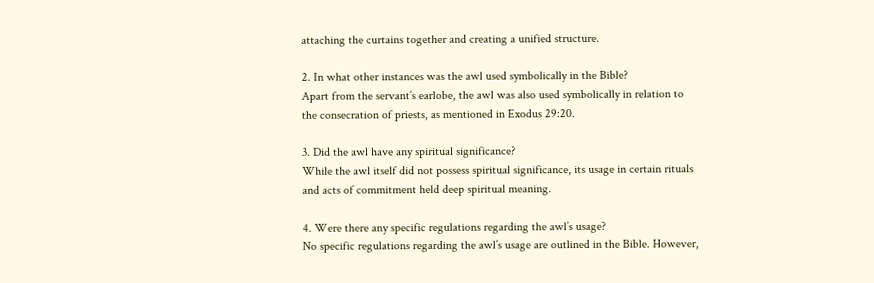attaching the curtains together and creating a unified structure.

2. In what other instances was the awl used symbolically in the Bible?
Apart from the servant’s earlobe, the awl was also used symbolically in relation to the consecration of priests, as mentioned in Exodus 29:20.

3. Did the awl have any spiritual significance?
While the awl itself did not possess spiritual significance, its usage in certain rituals and acts of commitment held deep spiritual meaning.

4. Were there any specific regulations regarding the awl’s usage?
No specific regulations regarding the awl’s usage are outlined in the Bible. However,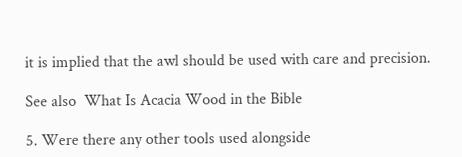it is implied that the awl should be used with care and precision.

See also  What Is Acacia Wood in the Bible

5. Were there any other tools used alongside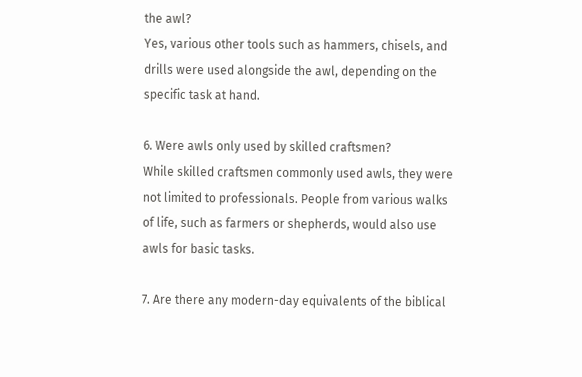the awl?
Yes, various other tools such as hammers, chisels, and drills were used alongside the awl, depending on the specific task at hand.

6. Were awls only used by skilled craftsmen?
While skilled craftsmen commonly used awls, they were not limited to professionals. People from various walks of life, such as farmers or shepherds, would also use awls for basic tasks.

7. Are there any modern-day equivalents of the biblical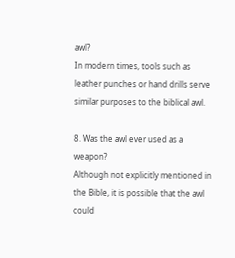awl?
In modern times, tools such as leather punches or hand drills serve similar purposes to the biblical awl.

8. Was the awl ever used as a weapon?
Although not explicitly mentioned in the Bible, it is possible that the awl could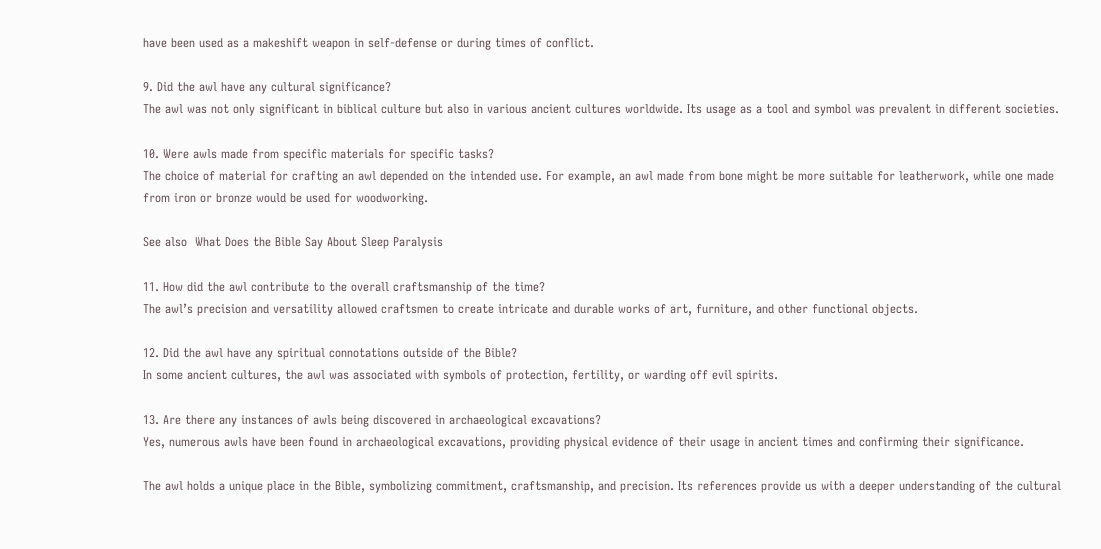have been used as a makeshift weapon in self-defense or during times of conflict.

9. Did the awl have any cultural significance?
The awl was not only significant in biblical culture but also in various ancient cultures worldwide. Its usage as a tool and symbol was prevalent in different societies.

10. Were awls made from specific materials for specific tasks?
The choice of material for crafting an awl depended on the intended use. For example, an awl made from bone might be more suitable for leatherwork, while one made from iron or bronze would be used for woodworking.

See also  What Does the Bible Say About Sleep Paralysis

11. How did the awl contribute to the overall craftsmanship of the time?
The awl’s precision and versatility allowed craftsmen to create intricate and durable works of art, furniture, and other functional objects.

12. Did the awl have any spiritual connotations outside of the Bible?
In some ancient cultures, the awl was associated with symbols of protection, fertility, or warding off evil spirits.

13. Are there any instances of awls being discovered in archaeological excavations?
Yes, numerous awls have been found in archaeological excavations, providing physical evidence of their usage in ancient times and confirming their significance.

The awl holds a unique place in the Bible, symbolizing commitment, craftsmanship, and precision. Its references provide us with a deeper understanding of the cultural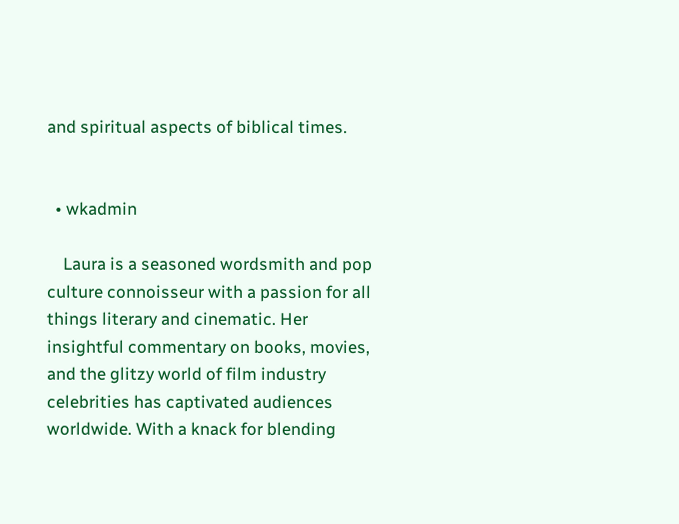and spiritual aspects of biblical times.


  • wkadmin

    Laura is a seasoned wordsmith and pop culture connoisseur with a passion for all things literary and cinematic. Her insightful commentary on books, movies, and the glitzy world of film industry celebrities has captivated audiences worldwide. With a knack for blending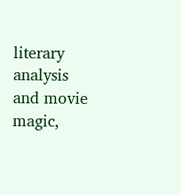literary analysis and movie magic,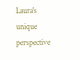Laura's unique perspective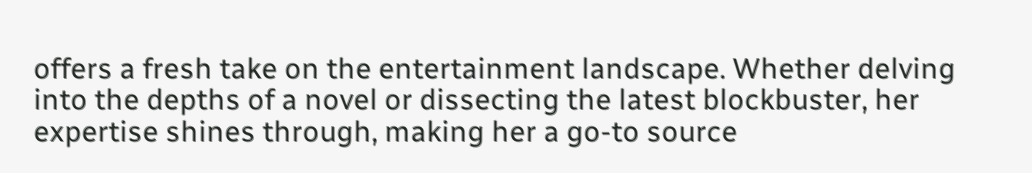offers a fresh take on the entertainment landscape. Whether delving into the depths of a novel or dissecting the latest blockbuster, her expertise shines through, making her a go-to source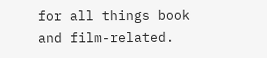for all things book and film-related.